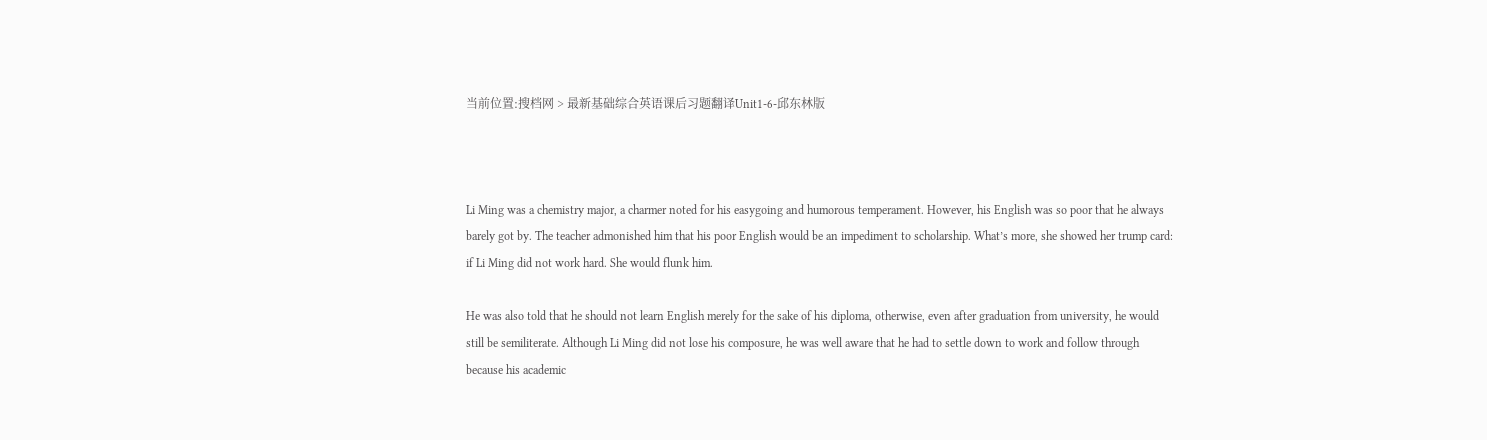当前位置:搜档网 > 最新基础综合英语课后习题翻译Unit1-6-邱东林版



Li Ming was a chemistry major, a charmer noted for his easygoing and humorous temperament. However, his English was so poor that he always barely got by. The teacher admonished him that his poor English would be an impediment to scholarship. What’s more, she showed her trump card: if Li Ming did not work hard. She would flunk him.

He was also told that he should not learn English merely for the sake of his diploma, otherwise, even after graduation from university, he would still be semiliterate. Although Li Ming did not lose his composure, he was well aware that he had to settle down to work and follow through because his academic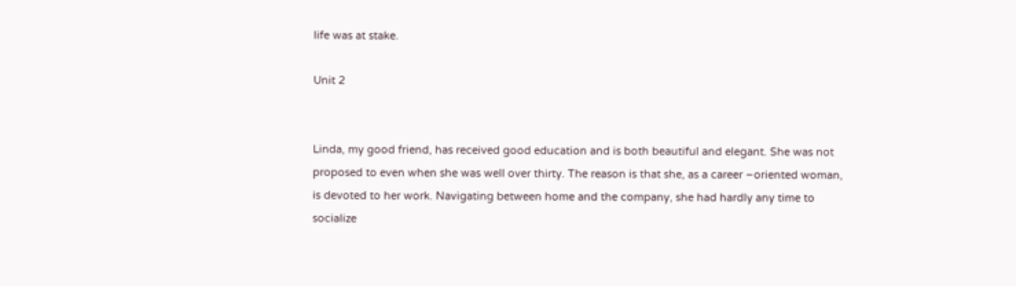life was at stake.

Unit 2


Linda, my good friend, has received good education and is both beautiful and elegant. She was not proposed to even when she was well over thirty. The reason is that she, as a career –oriented woman, is devoted to her work. Navigating between home and the company, she had hardly any time to socialize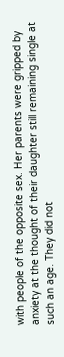with people of the opposite sex. Her parents were gripped by anxiety at the thought of their daughter still remaining single at such an age. They did not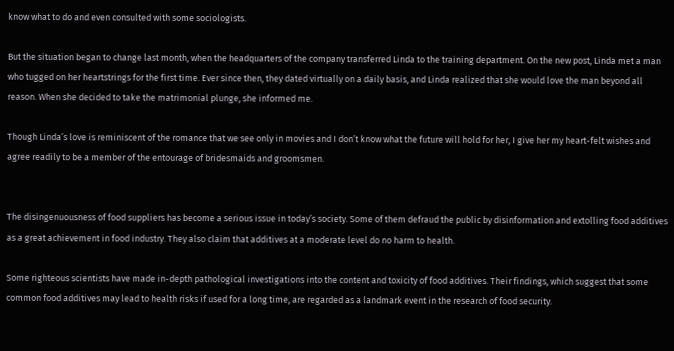know what to do and even consulted with some sociologists.

But the situation began to change last month, when the headquarters of the company transferred Linda to the training department. On the new post, Linda met a man who tugged on her heartstrings for the first time. Ever since then, they dated virtually on a daily basis, and Linda realized that she would love the man beyond all reason. When she decided to take the matrimonial plunge, she informed me.

Though Linda’s love is reminiscent of the romance that we see only in movies and I don’t know what the future will hold for her, I give her my heart-felt wishes and agree readily to be a member of the entourage of bridesmaids and groomsmen.


The disingenuousness of food suppliers has become a serious issue in today’s society. Some of them defraud the public by disinformation and extolling food additives as a great achievement in food industry. They also claim that additives at a moderate level do no harm to health.

Some righteous scientists have made in-depth pathological investigations into the content and toxicity of food additives. Their findings, which suggest that some common food additives may lead to health risks if used for a long time, are regarded as a landmark event in the research of food security.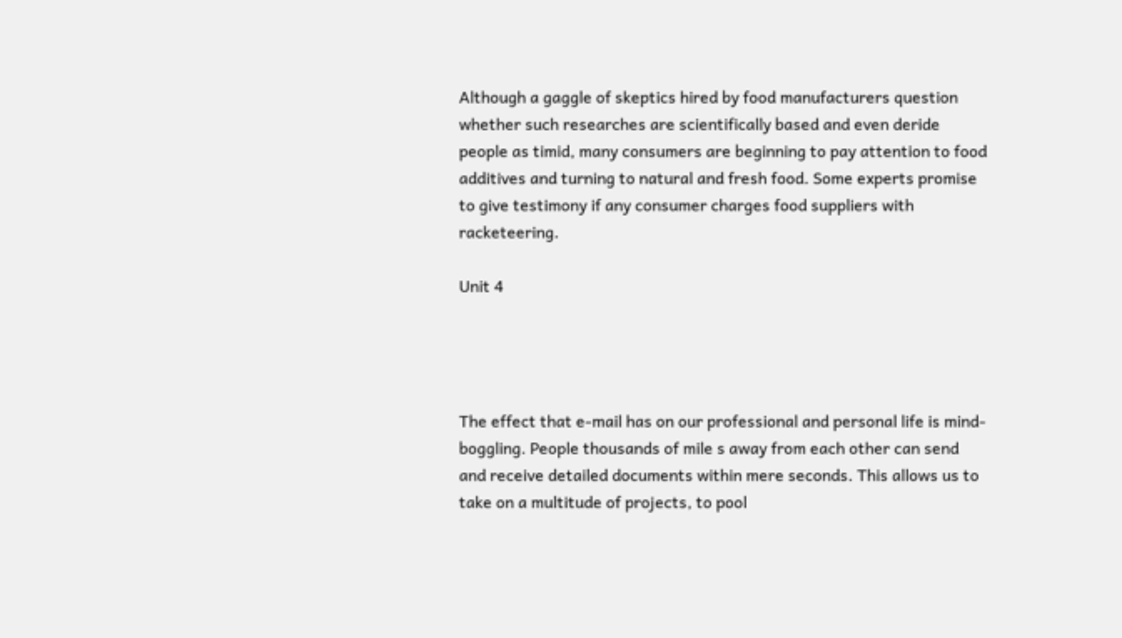Although a gaggle of skeptics hired by food manufacturers question whether such researches are scientifically based and even deride people as timid, many consumers are beginning to pay attention to food additives and turning to natural and fresh food. Some experts promise to give testimony if any consumer charges food suppliers with racketeering.

Unit 4




The effect that e-mail has on our professional and personal life is mind-boggling. People thousands of mile s away from each other can send and receive detailed documents within mere seconds. This allows us to take on a multitude of projects, to pool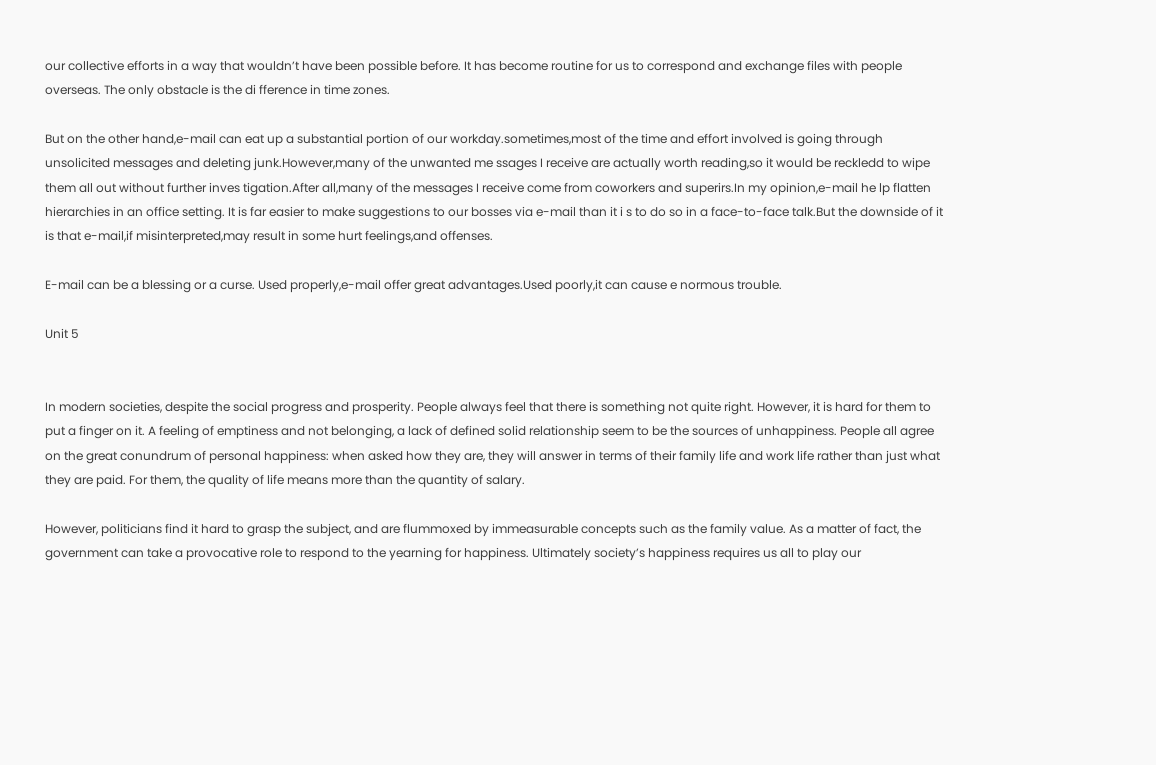our collective efforts in a way that wouldn’t have been possible before. It has become routine for us to correspond and exchange files with people overseas. The only obstacle is the di fference in time zones.

But on the other hand,e-mail can eat up a substantial portion of our workday.sometimes,most of the time and effort involved is going through unsolicited messages and deleting junk.However,many of the unwanted me ssages I receive are actually worth reading,so it would be reckledd to wipe them all out without further inves tigation.After all,many of the messages I receive come from coworkers and superirs.In my opinion,e-mail he lp flatten hierarchies in an office setting. It is far easier to make suggestions to our bosses via e-mail than it i s to do so in a face-to-face talk.But the downside of it is that e-mail,if misinterpreted,may result in some hurt feelings,and offenses.

E-mail can be a blessing or a curse. Used properly,e-mail offer great advantages.Used poorly,it can cause e normous trouble.

Unit 5


In modern societies, despite the social progress and prosperity. People always feel that there is something not quite right. However, it is hard for them to put a finger on it. A feeling of emptiness and not belonging, a lack of defined solid relationship seem to be the sources of unhappiness. People all agree on the great conundrum of personal happiness: when asked how they are, they will answer in terms of their family life and work life rather than just what they are paid. For them, the quality of life means more than the quantity of salary.

However, politicians find it hard to grasp the subject, and are flummoxed by immeasurable concepts such as the family value. As a matter of fact, the government can take a provocative role to respond to the yearning for happiness. Ultimately society’s happiness requires us all to play our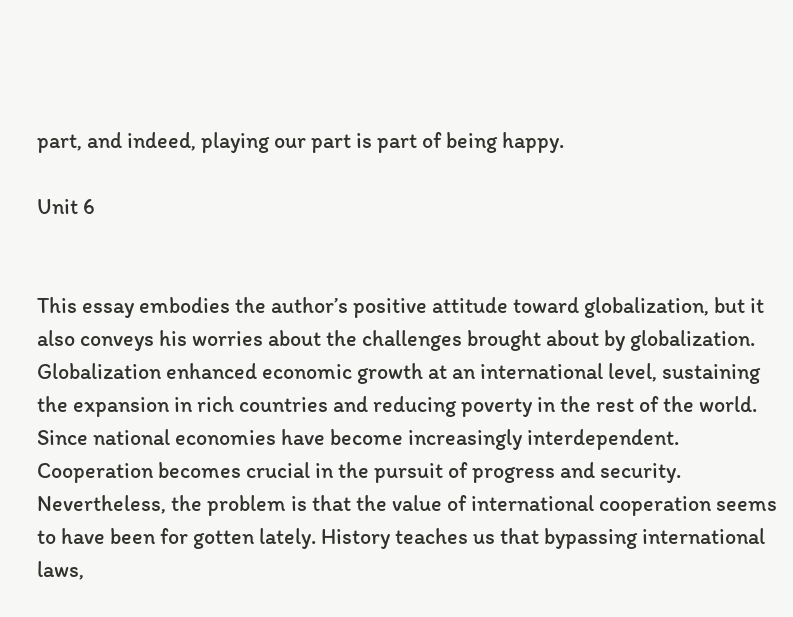part, and indeed, playing our part is part of being happy.

Unit 6


This essay embodies the author’s positive attitude toward globalization, but it also conveys his worries about the challenges brought about by globalization. Globalization enhanced economic growth at an international level, sustaining the expansion in rich countries and reducing poverty in the rest of the world. Since national economies have become increasingly interdependent. Cooperation becomes crucial in the pursuit of progress and security. Nevertheless, the problem is that the value of international cooperation seems to have been for gotten lately. History teaches us that bypassing international laws,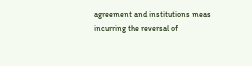agreement and institutions meas incurring the reversal of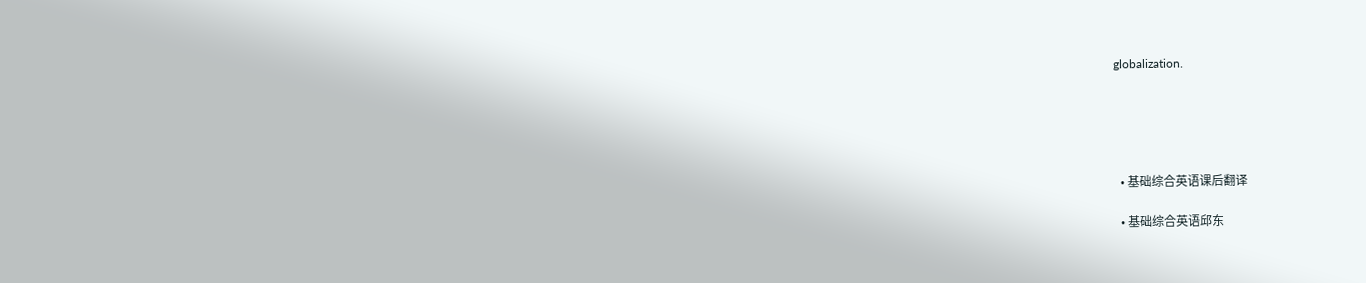globalization.





  • 基础综合英语课后翻译

  • 基础综合英语邱东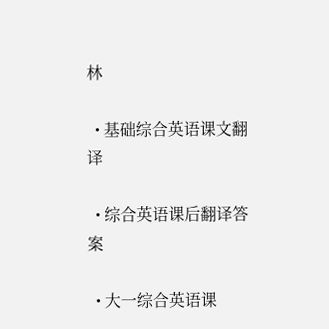林

  • 基础综合英语课文翻译

  • 综合英语课后翻译答案

  • 大一综合英语课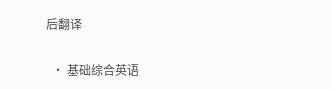后翻译

  • 基础综合英语